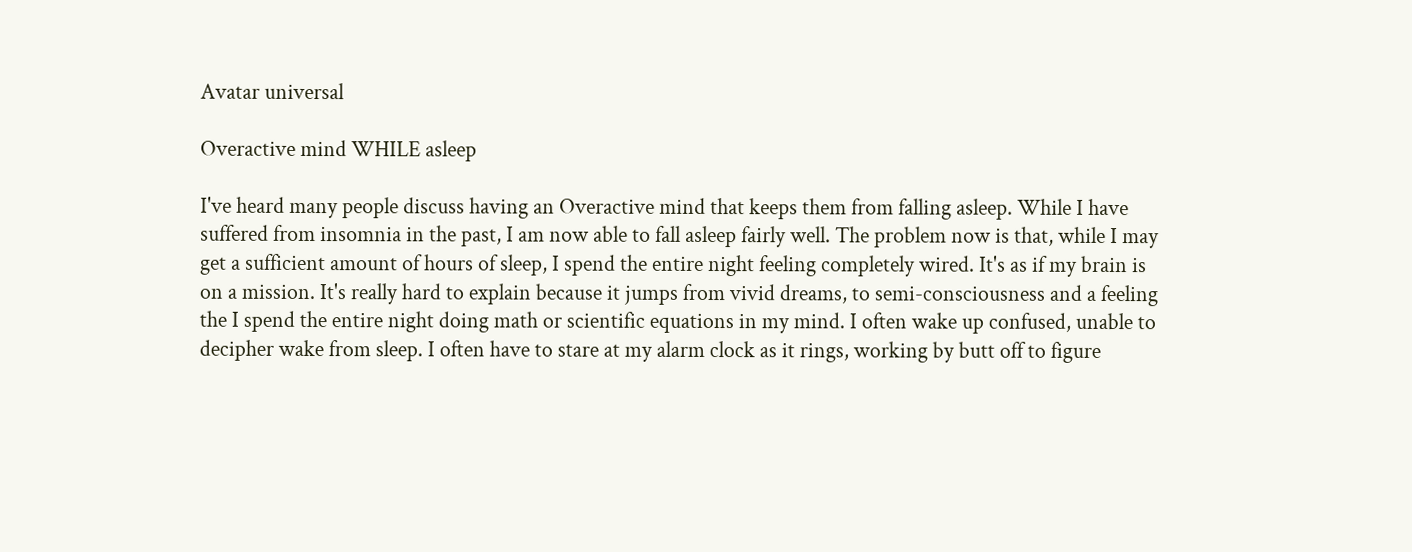Avatar universal

Overactive mind WHILE asleep

I've heard many people discuss having an Overactive mind that keeps them from falling asleep. While I have suffered from insomnia in the past, I am now able to fall asleep fairly well. The problem now is that, while I may get a sufficient amount of hours of sleep, I spend the entire night feeling completely wired. It's as if my brain is on a mission. It's really hard to explain because it jumps from vivid dreams, to semi-consciousness and a feeling the I spend the entire night doing math or scientific equations in my mind. I often wake up confused, unable to decipher wake from sleep. I often have to stare at my alarm clock as it rings, working by butt off to figure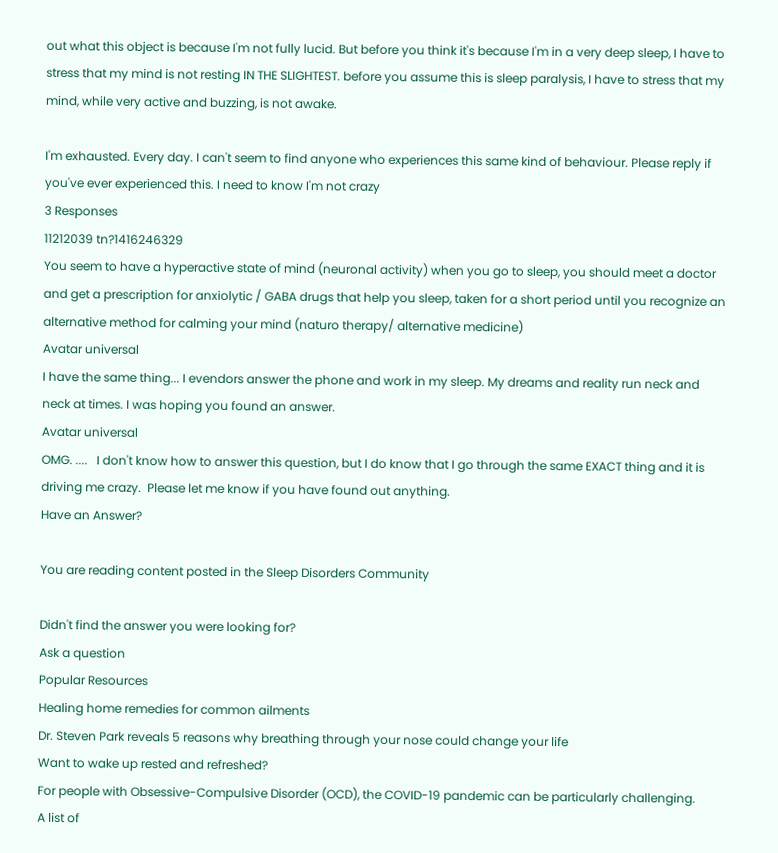out what this object is because I'm not fully lucid. But before you think it's because I'm in a very deep sleep, I have to stress that my mind is not resting IN THE SLIGHTEST. before you assume this is sleep paralysis, I have to stress that my mind, while very active and buzzing, is not awake.

I'm exhausted. Every day. I can't seem to find anyone who experiences this same kind of behaviour. Please reply if you've ever experienced this. I need to know I'm not crazy
3 Responses
11212039 tn?1416246329
You seem to have a hyperactive state of mind (neuronal activity) when you go to sleep, you should meet a doctor and get a prescription for anxiolytic / GABA drugs that help you sleep, taken for a short period until you recognize an alternative method for calming your mind (naturo therapy/ alternative medicine)
Avatar universal
I have the same thing... I evendors answer the phone and work in my sleep. My dreams and reality run neck and neck at times. I was hoping you found an answer.
Avatar universal
OMG. ....   I don't know how to answer this question, but I do know that I go through the same EXACT thing and it is driving me crazy.  Please let me know if you have found out anything.
Have an Answer?

You are reading content posted in the Sleep Disorders Community

Didn't find the answer you were looking for?
Ask a question
Popular Resources
Healing home remedies for common ailments
Dr. Steven Park reveals 5 reasons why breathing through your nose could change your life
Want to wake up rested and refreshed?
For people with Obsessive-Compulsive Disorder (OCD), the COVID-19 pandemic can be particularly challenging.
A list of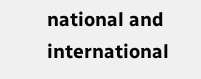national and international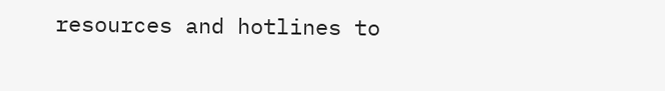resources and hotlines to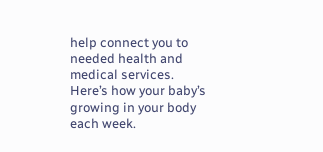help connect you to needed health and medical services.
Here’s how your baby’s growing in your body each week.